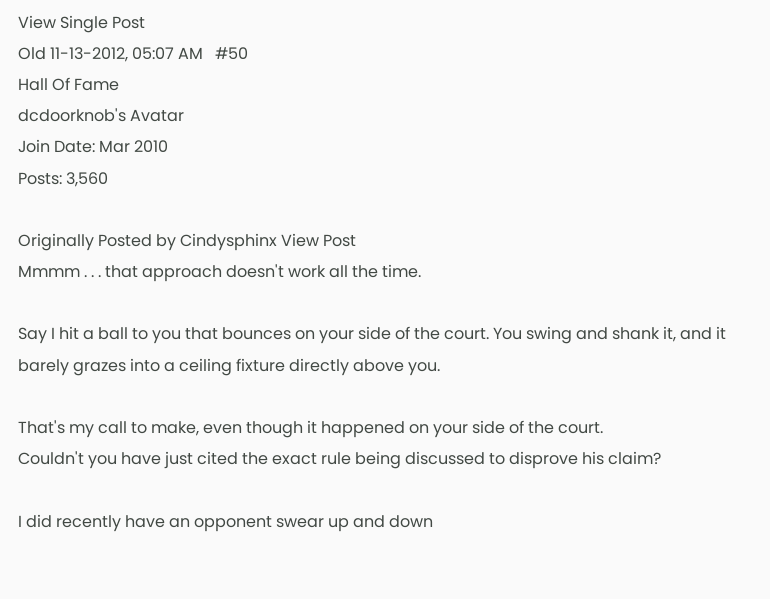View Single Post
Old 11-13-2012, 05:07 AM   #50
Hall Of Fame
dcdoorknob's Avatar
Join Date: Mar 2010
Posts: 3,560

Originally Posted by Cindysphinx View Post
Mmmm . . . that approach doesn't work all the time.

Say I hit a ball to you that bounces on your side of the court. You swing and shank it, and it barely grazes into a ceiling fixture directly above you.

That's my call to make, even though it happened on your side of the court.
Couldn't you have just cited the exact rule being discussed to disprove his claim?

I did recently have an opponent swear up and down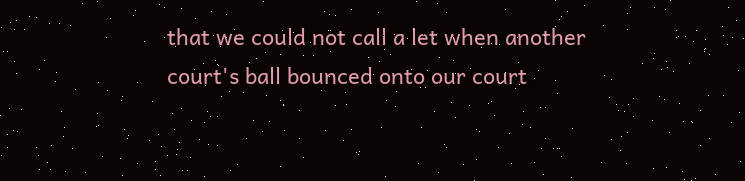that we could not call a let when another court's ball bounced onto our court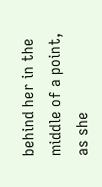behind her in the middle of a point, as she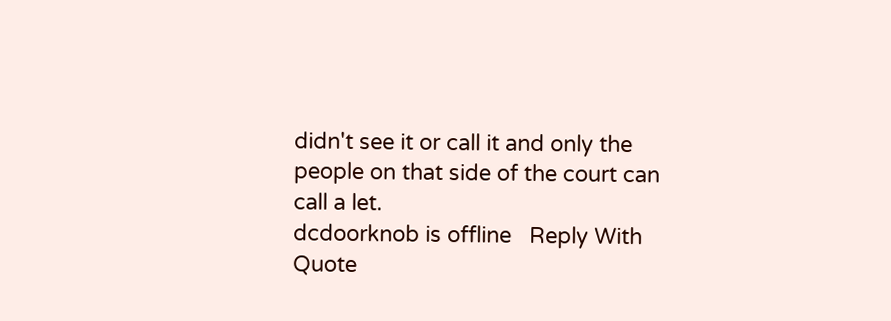didn't see it or call it and only the people on that side of the court can call a let.
dcdoorknob is offline   Reply With Quote